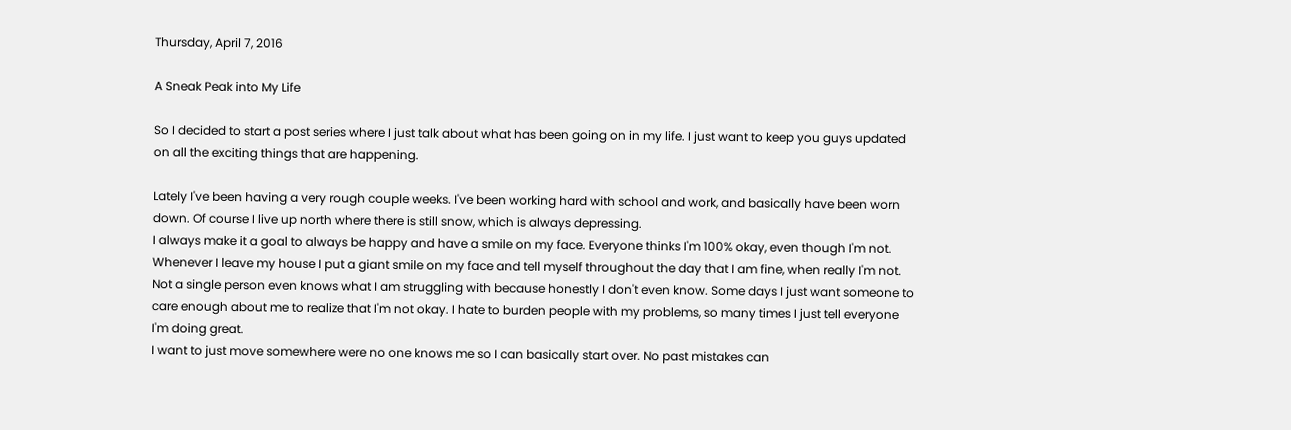Thursday, April 7, 2016

A Sneak Peak into My Life

So I decided to start a post series where I just talk about what has been going on in my life. I just want to keep you guys updated on all the exciting things that are happening.

Lately I've been having a very rough couple weeks. I've been working hard with school and work, and basically have been worn down. Of course I live up north where there is still snow, which is always depressing.
I always make it a goal to always be happy and have a smile on my face. Everyone thinks I'm 100% okay, even though I'm not. Whenever I leave my house I put a giant smile on my face and tell myself throughout the day that I am fine, when really I'm not. Not a single person even knows what I am struggling with because honestly I don't even know. Some days I just want someone to care enough about me to realize that I'm not okay. I hate to burden people with my problems, so many times I just tell everyone I'm doing great.
I want to just move somewhere were no one knows me so I can basically start over. No past mistakes can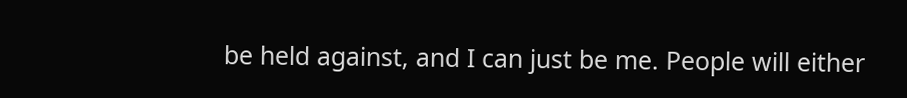be held against, and I can just be me. People will either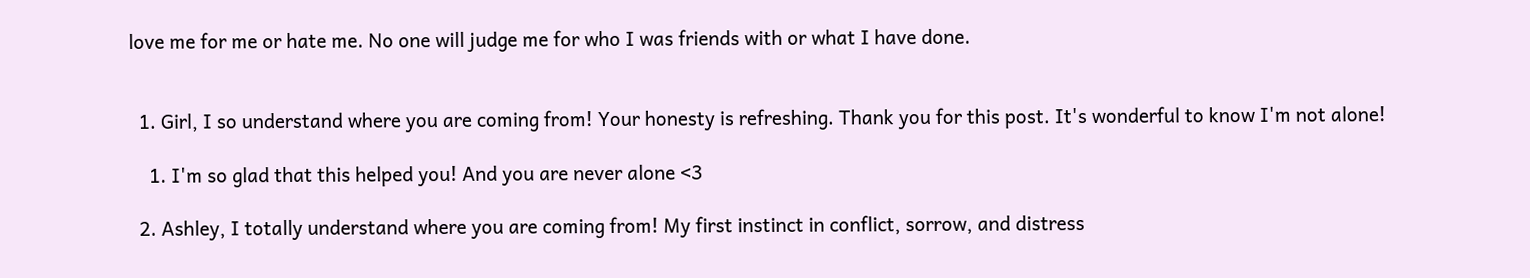love me for me or hate me. No one will judge me for who I was friends with or what I have done.


  1. Girl, I so understand where you are coming from! Your honesty is refreshing. Thank you for this post. It's wonderful to know I'm not alone!

    1. I'm so glad that this helped you! And you are never alone <3

  2. Ashley, I totally understand where you are coming from! My first instinct in conflict, sorrow, and distress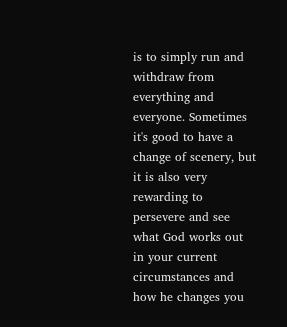is to simply run and withdraw from everything and everyone. Sometimes it's good to have a change of scenery, but it is also very rewarding to persevere and see what God works out in your current circumstances and how he changes you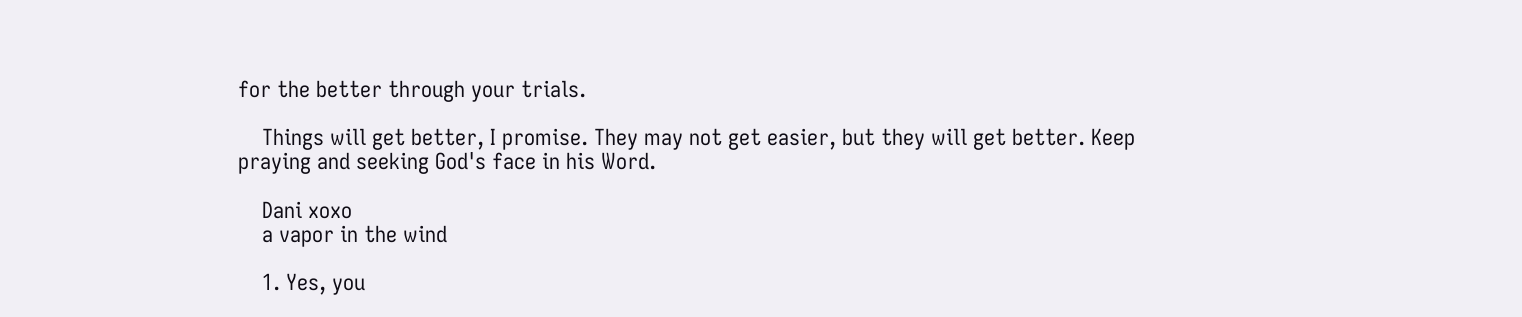for the better through your trials.

    Things will get better, I promise. They may not get easier, but they will get better. Keep praying and seeking God's face in his Word.

    Dani xoxo
    a vapor in the wind

    1. Yes, you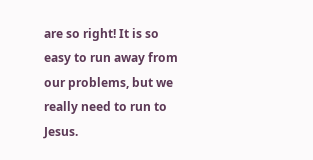are so right! It is so easy to run away from our problems, but we really need to run to Jesus.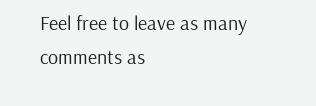Feel free to leave as many comments as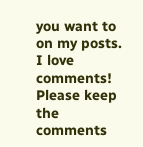you want to on my posts. I love comments! Please keep the comments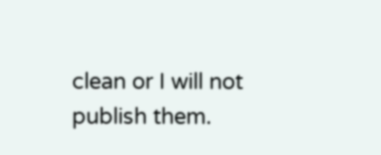clean or I will not publish them.